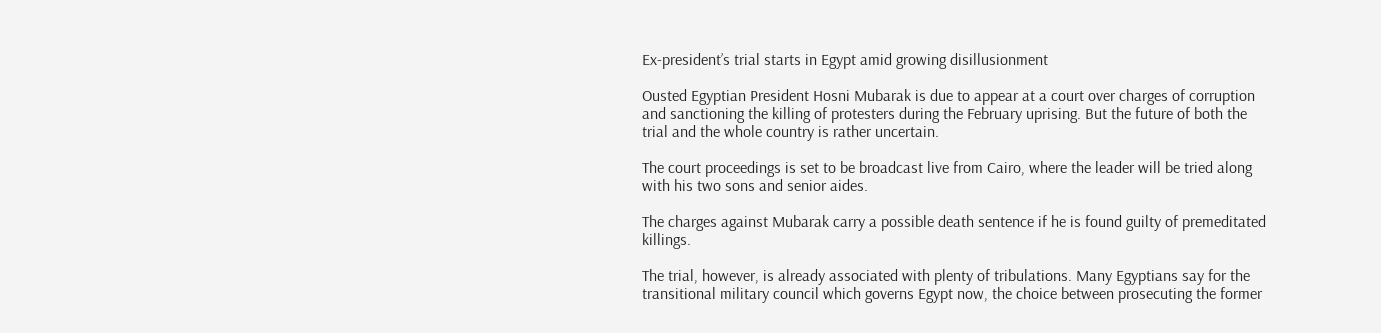Ex-president’s trial starts in Egypt amid growing disillusionment

Ousted Egyptian President Hosni Mubarak is due to appear at a court over charges of corruption and sanctioning the killing of protesters during the February uprising. But the future of both the trial and the whole country is rather uncertain.

The court proceedings is set to be broadcast live from Cairo, where the leader will be tried along with his two sons and senior aides.

The charges against Mubarak carry a possible death sentence if he is found guilty of premeditated killings.

The trial, however, is already associated with plenty of tribulations. Many Egyptians say for the transitional military council which governs Egypt now, the choice between prosecuting the former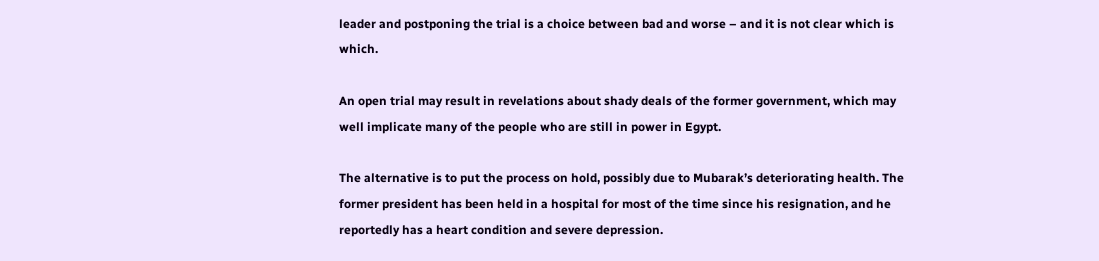leader and postponing the trial is a choice between bad and worse – and it is not clear which is which.

An open trial may result in revelations about shady deals of the former government, which may well implicate many of the people who are still in power in Egypt.

The alternative is to put the process on hold, possibly due to Mubarak’s deteriorating health. The former president has been held in a hospital for most of the time since his resignation, and he reportedly has a heart condition and severe depression.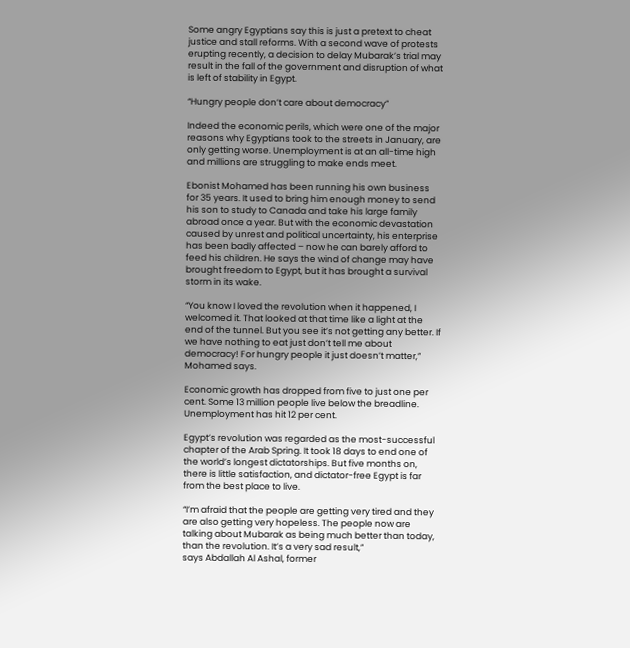Some angry Egyptians say this is just a pretext to cheat justice and stall reforms. With a second wave of protests erupting recently, a decision to delay Mubarak’s trial may result in the fall of the government and disruption of what is left of stability in Egypt.

“Hungry people don’t care about democracy”

Indeed the economic perils, which were one of the major reasons why Egyptians took to the streets in January, are only getting worse. Unemployment is at an all-time high and millions are struggling to make ends meet.

Ebonist Mohamed has been running his own business for 35 years. It used to bring him enough money to send his son to study to Canada and take his large family abroad once a year. But with the economic devastation caused by unrest and political uncertainty, his enterprise has been badly affected – now he can barely afford to feed his children. He says the wind of change may have brought freedom to Egypt, but it has brought a survival storm in its wake.

“You know I loved the revolution when it happened, I welcomed it. That looked at that time like a light at the end of the tunnel. But you see it’s not getting any better. If we have nothing to eat just don’t tell me about democracy! For hungry people it just doesn’t matter,” Mohamed says.

Economic growth has dropped from five to just one per cent. Some 13 million people live below the breadline. Unemployment has hit 12 per cent.

Egypt’s revolution was regarded as the most-successful chapter of the Arab Spring. It took 18 days to end one of the world’s longest dictatorships. But five months on, there is little satisfaction, and dictator-free Egypt is far from the best place to live.

“I’m afraid that the people are getting very tired and they are also getting very hopeless. The people now are talking about Mubarak as being much better than today, than the revolution. It’s a very sad result,”
says Abdallah Al Ashal, former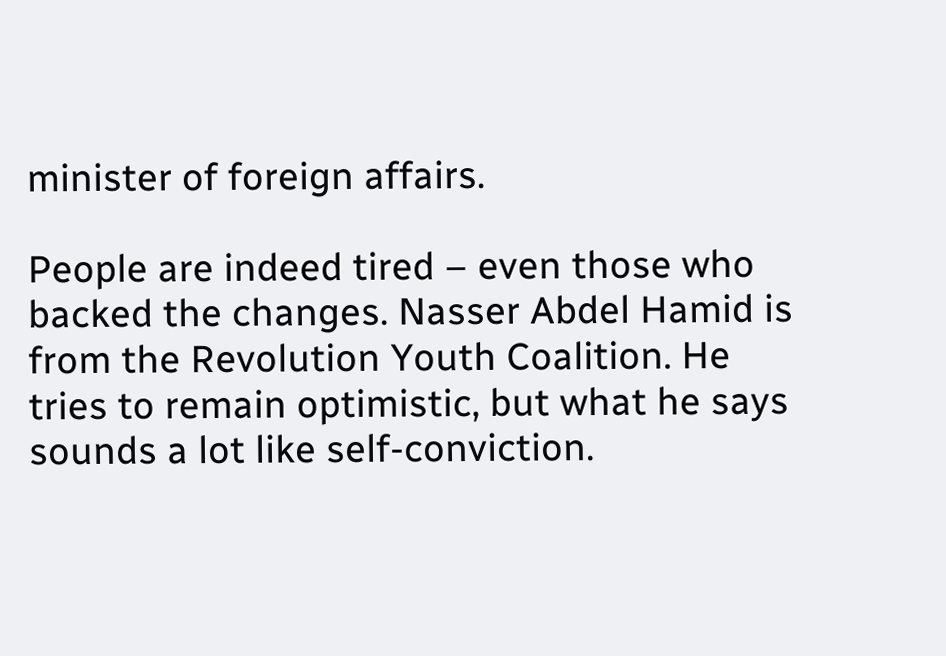minister of foreign affairs.

People are indeed tired – even those who backed the changes. Nasser Abdel Hamid is from the Revolution Youth Coalition. He tries to remain optimistic, but what he says sounds a lot like self-conviction.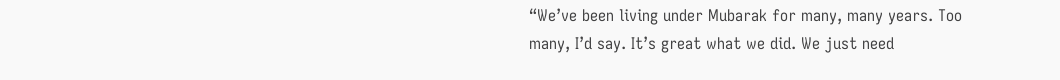“We’ve been living under Mubarak for many, many years. Too many, I’d say. It’s great what we did. We just need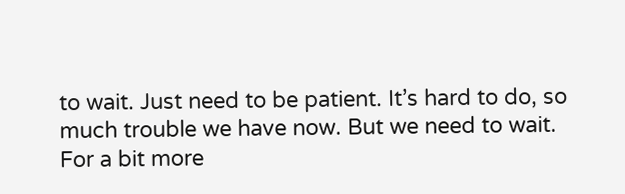to wait. Just need to be patient. It’s hard to do, so much trouble we have now. But we need to wait. For a bit more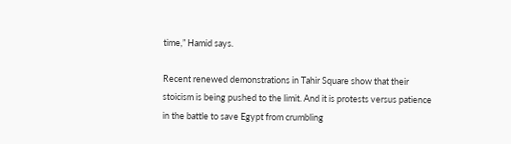time,” Hamid says.

Recent renewed demonstrations in Tahir Square show that their stoicism is being pushed to the limit. And it is protests versus patience in the battle to save Egypt from crumbling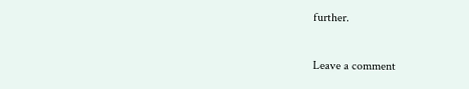further.

Leave a comment